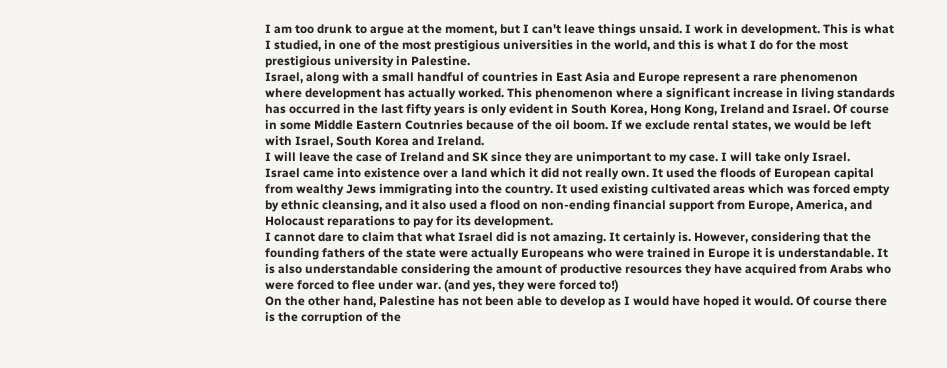I am too drunk to argue at the moment, but I can't leave things unsaid. I work in development. This is what I studied, in one of the most prestigious universities in the world, and this is what I do for the most prestigious university in Palestine.
Israel, along with a small handful of countries in East Asia and Europe represent a rare phenomenon where development has actually worked. This phenomenon where a significant increase in living standards has occurred in the last fifty years is only evident in South Korea, Hong Kong, Ireland and Israel. Of course in some Middle Eastern Coutnries because of the oil boom. If we exclude rental states, we would be left with Israel, South Korea and Ireland.
I will leave the case of Ireland and SK since they are unimportant to my case. I will take only Israel.
Israel came into existence over a land which it did not really own. It used the floods of European capital from wealthy Jews immigrating into the country. It used existing cultivated areas which was forced empty by ethnic cleansing, and it also used a flood on non-ending financial support from Europe, America, and Holocaust reparations to pay for its development.
I cannot dare to claim that what Israel did is not amazing. It certainly is. However, considering that the founding fathers of the state were actually Europeans who were trained in Europe it is understandable. It is also understandable considering the amount of productive resources they have acquired from Arabs who were forced to flee under war. (and yes, they were forced to!)
On the other hand, Palestine has not been able to develop as I would have hoped it would. Of course there is the corruption of the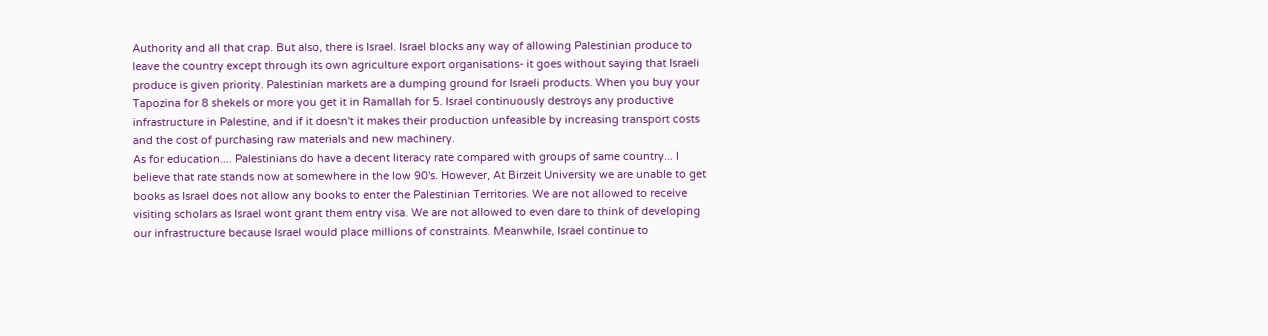Authority and all that crap. But also, there is Israel. Israel blocks any way of allowing Palestinian produce to leave the country except through its own agriculture export organisations- it goes without saying that Israeli produce is given priority. Palestinian markets are a dumping ground for Israeli products. When you buy your Tapozina for 8 shekels or more you get it in Ramallah for 5. Israel continuously destroys any productive infrastructure in Palestine, and if it doesn't it makes their production unfeasible by increasing transport costs and the cost of purchasing raw materials and new machinery.
As for education.... Palestinians do have a decent literacy rate compared with groups of same country... I believe that rate stands now at somewhere in the low 90's. However, At Birzeit University we are unable to get books as Israel does not allow any books to enter the Palestinian Territories. We are not allowed to receive visiting scholars as Israel wont grant them entry visa. We are not allowed to even dare to think of developing our infrastructure because Israel would place millions of constraints. Meanwhile, Israel continue to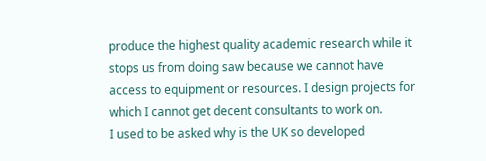produce the highest quality academic research while it stops us from doing saw because we cannot have access to equipment or resources. I design projects for which I cannot get decent consultants to work on.
I used to be asked why is the UK so developed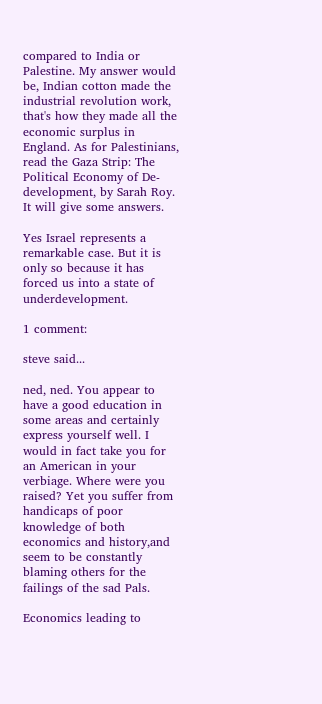compared to India or Palestine. My answer would be, Indian cotton made the industrial revolution work, that's how they made all the economic surplus in England. As for Palestinians, read the Gaza Strip: The Political Economy of De-development, by Sarah Roy. It will give some answers.

Yes Israel represents a remarkable case. But it is only so because it has forced us into a state of underdevelopment.

1 comment:

steve said...

ned, ned. You appear to have a good education in some areas and certainly express yourself well. I would in fact take you for an American in your verbiage. Where were you raised? Yet you suffer from handicaps of poor knowledge of both economics and history,and seem to be constantly blaming others for the failings of the sad Pals.

Economics leading to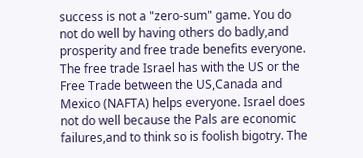success is not a "zero-sum" game. You do not do well by having others do badly,and prosperity and free trade benefits everyone. The free trade Israel has with the US or the Free Trade between the US,Canada and Mexico (NAFTA) helps everyone. Israel does not do well because the Pals are economic failures,and to think so is foolish bigotry. The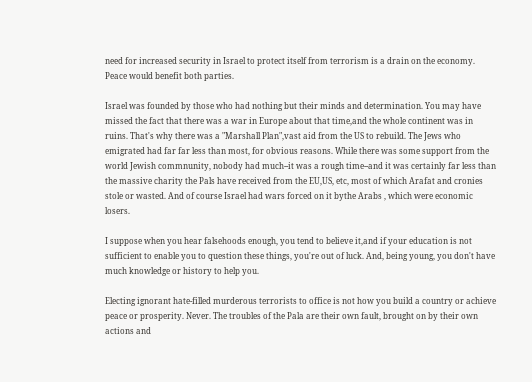need for increased security in Israel to protect itself from terrorism is a drain on the economy. Peace would benefit both parties.

Israel was founded by those who had nothing but their minds and determination. You may have missed the fact that there was a war in Europe about that time,and the whole continent was in ruins. That's why there was a "Marshall Plan",vast aid from the US to rebuild. The Jews who emigrated had far far less than most, for obvious reasons. While there was some support from the world Jewish commnunity, nobody had much--it was a rough time--and it was certainly far less than the massive charity the Pals have received from the EU,US, etc, most of which Arafat and cronies stole or wasted. And of course Israel had wars forced on it bythe Arabs , which were economic losers.

I suppose when you hear falsehoods enough, you tend to believe it,and if your education is not sufficient to enable you to question these things, you're out of luck. And, being young, you don't have much knowledge or history to help you.

Electing ignorant hate-filled murderous terrorists to office is not how you build a country or achieve peace or prosperity. Never. The troubles of the Pala are their own fault, brought on by their own actions and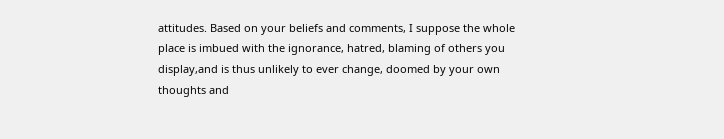attitudes. Based on your beliefs and comments, I suppose the whole place is imbued with the ignorance, hatred, blaming of others you display,and is thus unlikely to ever change, doomed by your own thoughts and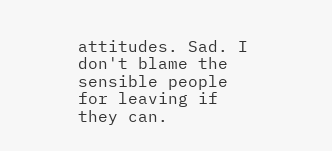attitudes. Sad. I don't blame the sensible people for leaving if they can.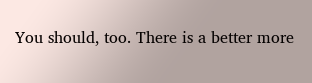You should, too. There is a better more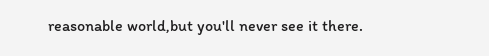reasonable world,but you'll never see it there.